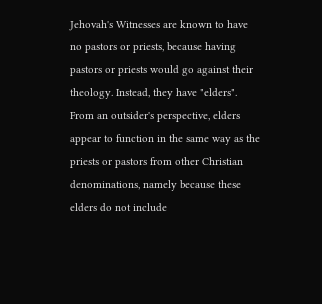Jehovah's Witnesses are known to have no pastors or priests, because having pastors or priests would go against their theology. Instead, they have "elders". From an outsider's perspective, elders appear to function in the same way as the priests or pastors from other Christian denominations, namely because these elders do not include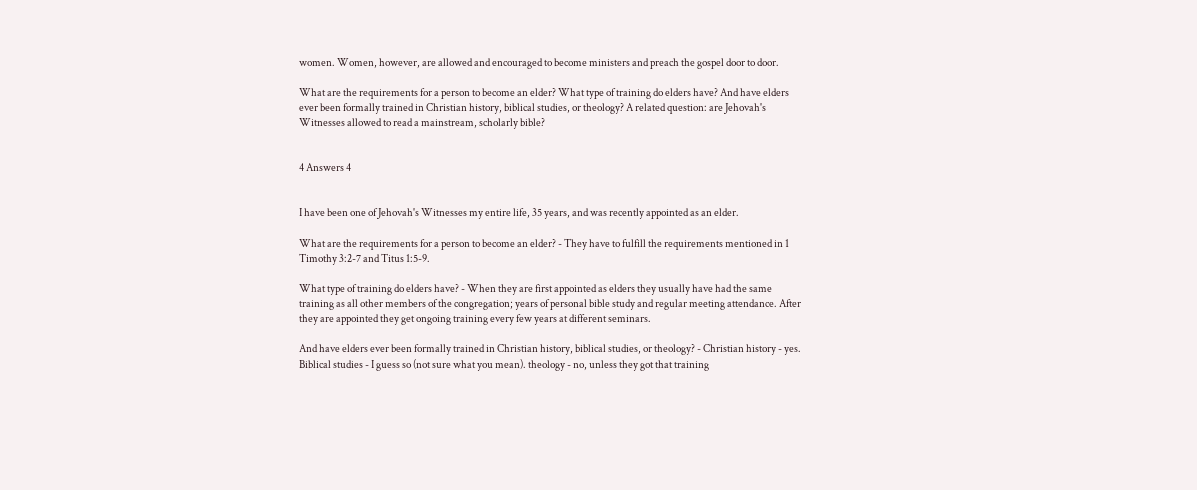women. Women, however, are allowed and encouraged to become ministers and preach the gospel door to door.

What are the requirements for a person to become an elder? What type of training do elders have? And have elders ever been formally trained in Christian history, biblical studies, or theology? A related question: are Jehovah's Witnesses allowed to read a mainstream, scholarly bible?


4 Answers 4


I have been one of Jehovah's Witnesses my entire life, 35 years, and was recently appointed as an elder.

What are the requirements for a person to become an elder? - They have to fulfill the requirements mentioned in 1 Timothy 3:2-7 and Titus 1:5-9.

What type of training do elders have? - When they are first appointed as elders they usually have had the same training as all other members of the congregation; years of personal bible study and regular meeting attendance. After they are appointed they get ongoing training every few years at different seminars.

And have elders ever been formally trained in Christian history, biblical studies, or theology? - Christian history - yes. Biblical studies - I guess so (not sure what you mean). theology - no, unless they got that training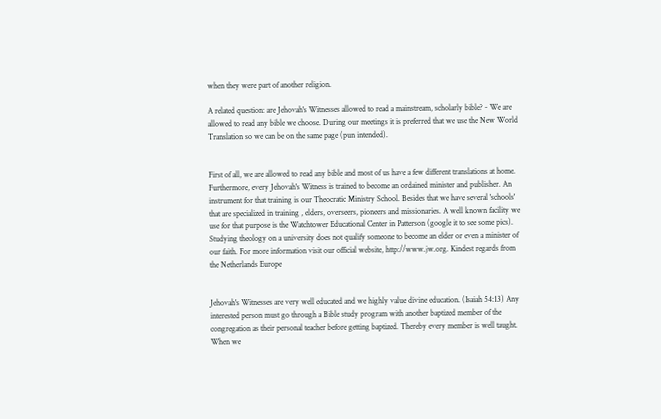when they were part of another religion.

A related question: are Jehovah's Witnesses allowed to read a mainstream, scholarly bible? - We are allowed to read any bible we choose. During our meetings it is preferred that we use the New World Translation so we can be on the same page (pun intended).


First of all, we are allowed to read any bible and most of us have a few different translations at home. Furthermore, every Jehovah's Witness is trained to become an ordained minister and publisher. An instrument for that training is our Theocratic Ministry School. Besides that we have several 'schools' that are specialized in training , elders, overseers, pioneers and missionaries. A well known facility we use for that purpose is the Watchtower Educational Center in Patterson (google it to see some pics). Studying theology on a university does not qualify someone to become an elder or even a minister of our faith. For more information visit our official website, http://www.jw.org. Kindest regards from the Netherlands Europe


Jehovah's Witnesses are very well educated and we highly value divine education. (Isaiah 54:13) Any interested person must go through a Bible study program with another baptized member of the congregation as their personal teacher before getting baptized. Thereby every member is well taught. When we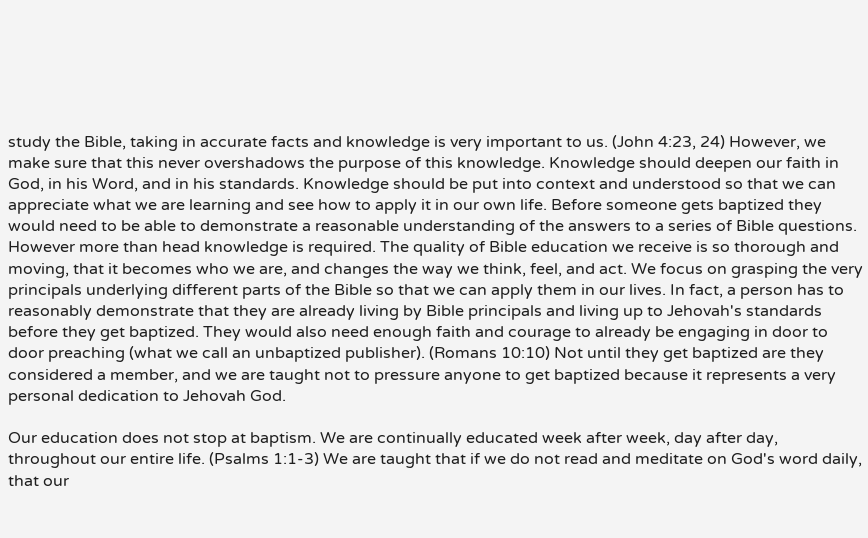study the Bible, taking in accurate facts and knowledge is very important to us. (John 4:23, 24) However, we make sure that this never overshadows the purpose of this knowledge. Knowledge should deepen our faith in God, in his Word, and in his standards. Knowledge should be put into context and understood so that we can appreciate what we are learning and see how to apply it in our own life. Before someone gets baptized they would need to be able to demonstrate a reasonable understanding of the answers to a series of Bible questions. However more than head knowledge is required. The quality of Bible education we receive is so thorough and moving, that it becomes who we are, and changes the way we think, feel, and act. We focus on grasping the very principals underlying different parts of the Bible so that we can apply them in our lives. In fact, a person has to reasonably demonstrate that they are already living by Bible principals and living up to Jehovah's standards before they get baptized. They would also need enough faith and courage to already be engaging in door to door preaching (what we call an unbaptized publisher). (Romans 10:10) Not until they get baptized are they considered a member, and we are taught not to pressure anyone to get baptized because it represents a very personal dedication to Jehovah God.

Our education does not stop at baptism. We are continually educated week after week, day after day, throughout our entire life. (Psalms 1:1-3) We are taught that if we do not read and meditate on God's word daily, that our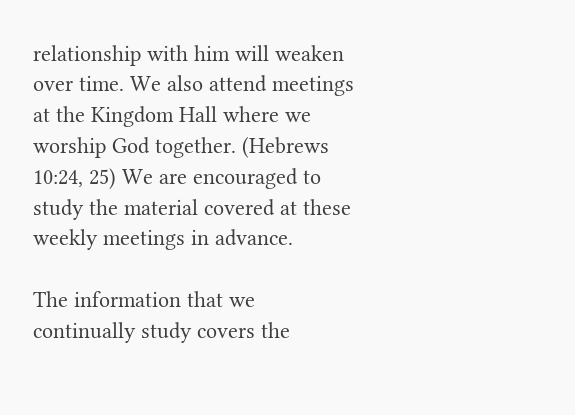relationship with him will weaken over time. We also attend meetings at the Kingdom Hall where we worship God together. (Hebrews 10:24, 25) We are encouraged to study the material covered at these weekly meetings in advance.

The information that we continually study covers the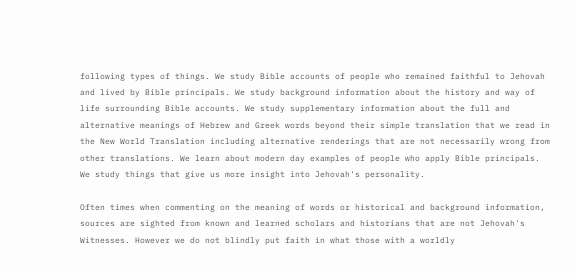following types of things. We study Bible accounts of people who remained faithful to Jehovah and lived by Bible principals. We study background information about the history and way of life surrounding Bible accounts. We study supplementary information about the full and alternative meanings of Hebrew and Greek words beyond their simple translation that we read in the New World Translation including alternative renderings that are not necessarily wrong from other translations. We learn about modern day examples of people who apply Bible principals. We study things that give us more insight into Jehovah's personality.

Often times when commenting on the meaning of words or historical and background information, sources are sighted from known and learned scholars and historians that are not Jehovah's Witnesses. However we do not blindly put faith in what those with a worldly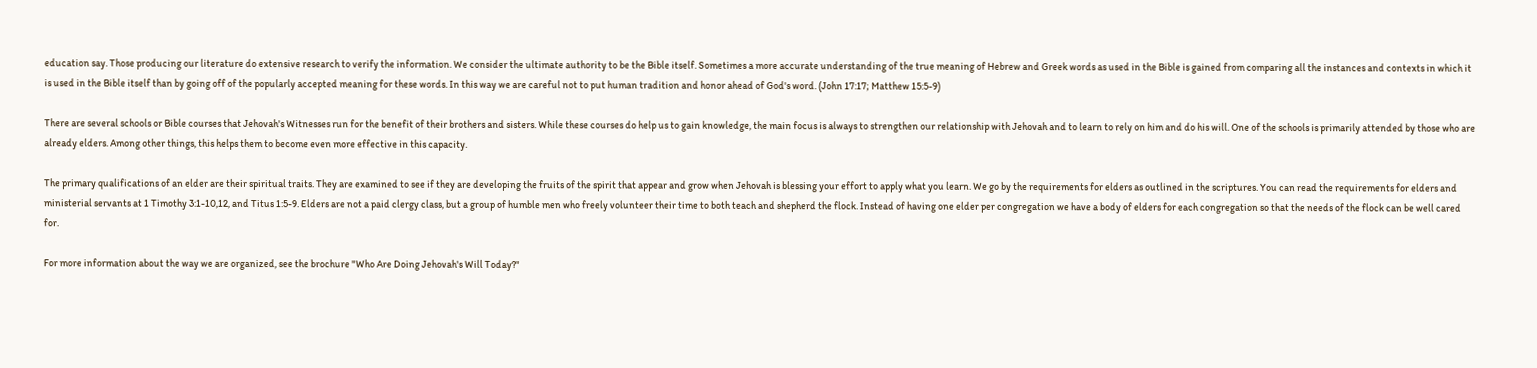education say. Those producing our literature do extensive research to verify the information. We consider the ultimate authority to be the Bible itself. Sometimes a more accurate understanding of the true meaning of Hebrew and Greek words as used in the Bible is gained from comparing all the instances and contexts in which it is used in the Bible itself than by going off of the popularly accepted meaning for these words. In this way we are careful not to put human tradition and honor ahead of God's word. (John 17:17; Matthew 15:5-9)

There are several schools or Bible courses that Jehovah's Witnesses run for the benefit of their brothers and sisters. While these courses do help us to gain knowledge, the main focus is always to strengthen our relationship with Jehovah and to learn to rely on him and do his will. One of the schools is primarily attended by those who are already elders. Among other things, this helps them to become even more effective in this capacity.

The primary qualifications of an elder are their spiritual traits. They are examined to see if they are developing the fruits of the spirit that appear and grow when Jehovah is blessing your effort to apply what you learn. We go by the requirements for elders as outlined in the scriptures. You can read the requirements for elders and ministerial servants at 1 Timothy 3:1-10,12, and Titus 1:5-9. Elders are not a paid clergy class, but a group of humble men who freely volunteer their time to both teach and shepherd the flock. Instead of having one elder per congregation we have a body of elders for each congregation so that the needs of the flock can be well cared for.

For more information about the way we are organized, see the brochure "Who Are Doing Jehovah's Will Today?"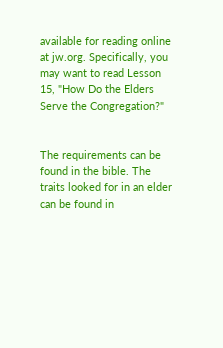available for reading online at jw.org. Specifically, you may want to read Lesson 15, "How Do the Elders Serve the Congregation?"


The requirements can be found in the bible. The traits looked for in an elder can be found in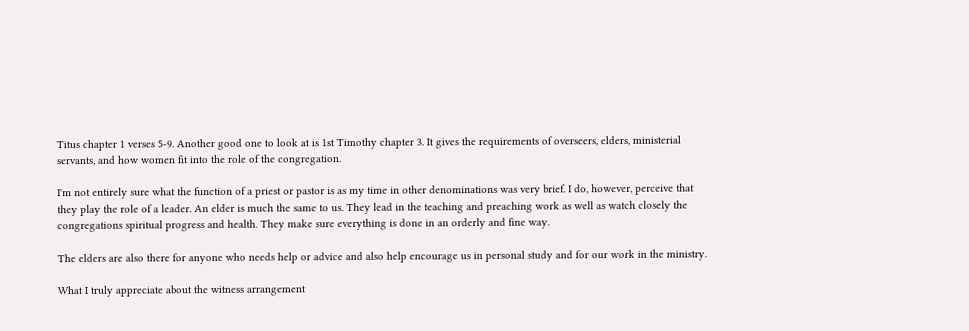Titus chapter 1 verses 5-9. Another good one to look at is 1st Timothy chapter 3. It gives the requirements of overseers, elders, ministerial servants, and how women fit into the role of the congregation.

I'm not entirely sure what the function of a priest or pastor is as my time in other denominations was very brief. I do, however, perceive that they play the role of a leader. An elder is much the same to us. They lead in the teaching and preaching work as well as watch closely the congregations spiritual progress and health. They make sure everything is done in an orderly and fine way.

The elders are also there for anyone who needs help or advice and also help encourage us in personal study and for our work in the ministry.

What I truly appreciate about the witness arrangement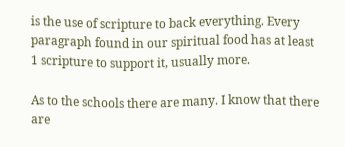is the use of scripture to back everything. Every paragraph found in our spiritual food has at least 1 scripture to support it, usually more.

As to the schools there are many. I know that there are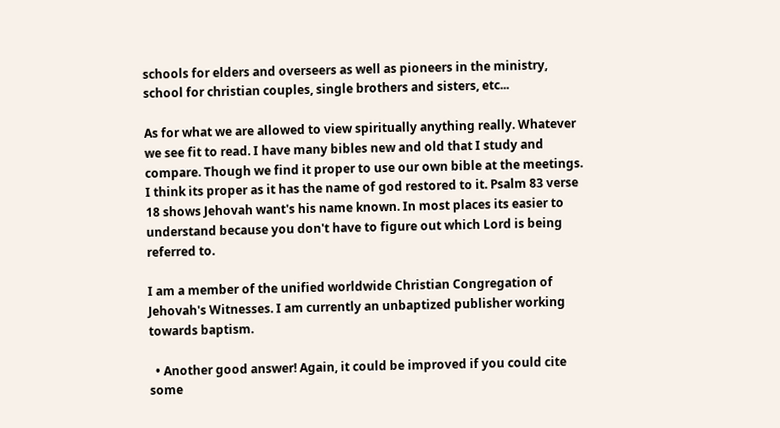schools for elders and overseers as well as pioneers in the ministry, school for christian couples, single brothers and sisters, etc...

As for what we are allowed to view spiritually anything really. Whatever we see fit to read. I have many bibles new and old that I study and compare. Though we find it proper to use our own bible at the meetings. I think its proper as it has the name of god restored to it. Psalm 83 verse 18 shows Jehovah want's his name known. In most places its easier to understand because you don't have to figure out which Lord is being referred to.

I am a member of the unified worldwide Christian Congregation of Jehovah's Witnesses. I am currently an unbaptized publisher working towards baptism.

  • Another good answer! Again, it could be improved if you could cite some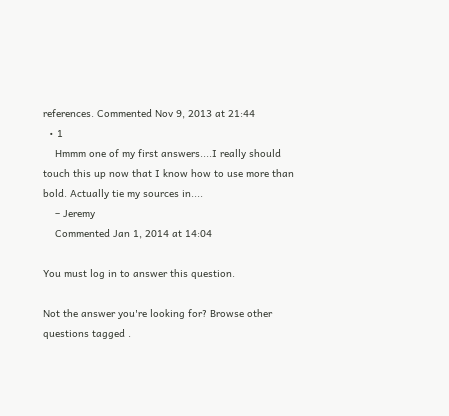references. Commented Nov 9, 2013 at 21:44
  • 1
    Hmmm one of my first answers....I really should touch this up now that I know how to use more than bold. Actually tie my sources in....
    – Jeremy
    Commented Jan 1, 2014 at 14:04

You must log in to answer this question.

Not the answer you're looking for? Browse other questions tagged .